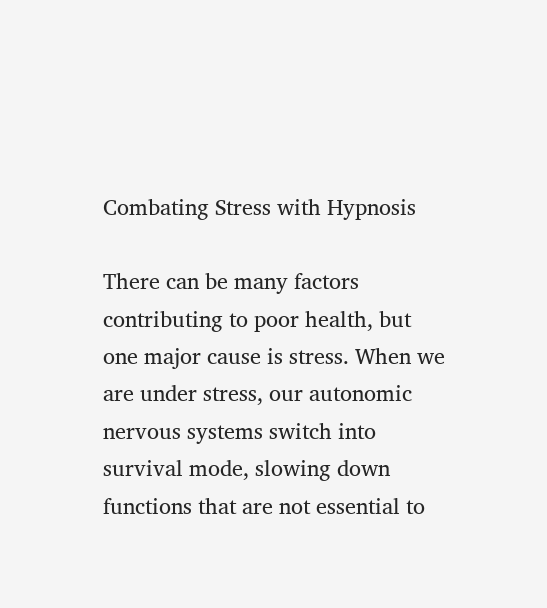Combating Stress with Hypnosis

There can be many factors contributing to poor health, but one major cause is stress. When we are under stress, our autonomic nervous systems switch into survival mode, slowing down functions that are not essential to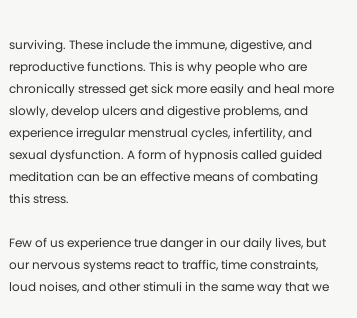surviving. These include the immune, digestive, and reproductive functions. This is why people who are chronically stressed get sick more easily and heal more slowly, develop ulcers and digestive problems, and experience irregular menstrual cycles, infertility, and sexual dysfunction. A form of hypnosis called guided meditation can be an effective means of combating this stress.

Few of us experience true danger in our daily lives, but our nervous systems react to traffic, time constraints, loud noises, and other stimuli in the same way that we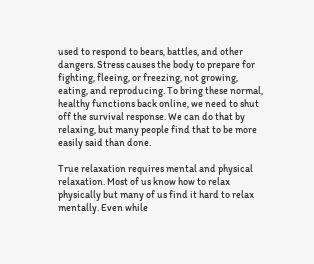used to respond to bears, battles, and other dangers. Stress causes the body to prepare for fighting, fleeing, or freezing, not growing, eating, and reproducing. To bring these normal, healthy functions back online, we need to shut off the survival response. We can do that by relaxing, but many people find that to be more easily said than done.

True relaxation requires mental and physical relaxation. Most of us know how to relax physically but many of us find it hard to relax mentally. Even while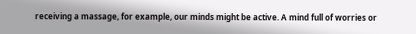receiving a massage, for example, our minds might be active. A mind full of worries or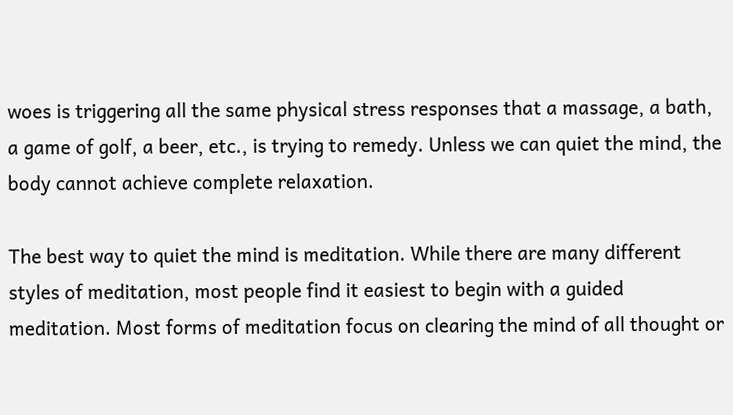woes is triggering all the same physical stress responses that a massage, a bath, a game of golf, a beer, etc., is trying to remedy. Unless we can quiet the mind, the body cannot achieve complete relaxation.

The best way to quiet the mind is meditation. While there are many different styles of meditation, most people find it easiest to begin with a guided meditation. Most forms of meditation focus on clearing the mind of all thought or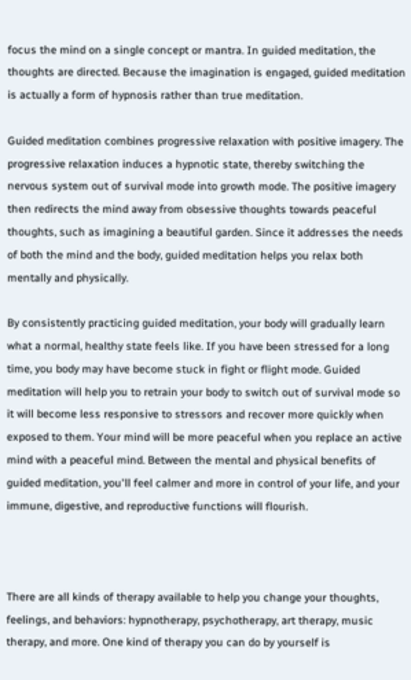focus the mind on a single concept or mantra. In guided meditation, the thoughts are directed. Because the imagination is engaged, guided meditation is actually a form of hypnosis rather than true meditation.

Guided meditation combines progressive relaxation with positive imagery. The progressive relaxation induces a hypnotic state, thereby switching the nervous system out of survival mode into growth mode. The positive imagery then redirects the mind away from obsessive thoughts towards peaceful thoughts, such as imagining a beautiful garden. Since it addresses the needs of both the mind and the body, guided meditation helps you relax both mentally and physically.

By consistently practicing guided meditation, your body will gradually learn what a normal, healthy state feels like. If you have been stressed for a long time, you body may have become stuck in fight or flight mode. Guided meditation will help you to retrain your body to switch out of survival mode so it will become less responsive to stressors and recover more quickly when exposed to them. Your mind will be more peaceful when you replace an active mind with a peaceful mind. Between the mental and physical benefits of guided meditation, you'll feel calmer and more in control of your life, and your immune, digestive, and reproductive functions will flourish.



There are all kinds of therapy available to help you change your thoughts, feelings, and behaviors: hypnotherapy, psychotherapy, art therapy, music therapy, and more. One kind of therapy you can do by yourself is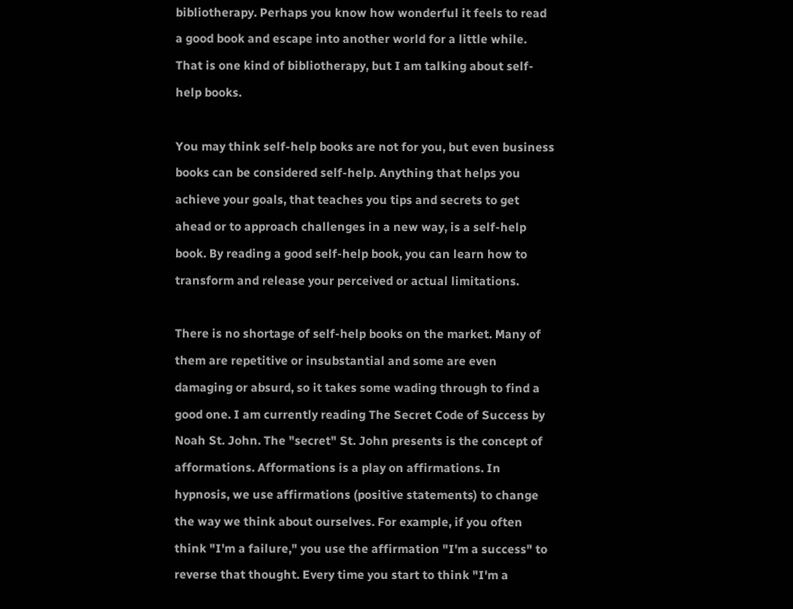bibliotherapy. Perhaps you know how wonderful it feels to read a good book and escape into another world for a little while. That is one kind of bibliotherapy, but I am talking about self-help books.

You may think self-help books are not for you, but even business books can be considered self-help. Anything that helps you achieve your goals, that teaches you tips and secrets to get ahead or to approach challenges in a new way, is a self-help book. By reading a good self-help book, you can learn how to transform and release your perceived or actual limitations.

There is no shortage of self-help books on the market. Many of them are repetitive or insubstantial and some are even damaging or absurd, so it takes some wading through to find a good one. I am currently reading The Secret Code of Success by Noah St. John. The "secret" St. John presents is the concept of afformations. Afformations is a play on affirmations. In hypnosis, we use affirmations (positive statements) to change the way we think about ourselves. For example, if you often think "I'm a failure," you use the affirmation "I'm a success" to reverse that thought. Every time you start to think "I'm a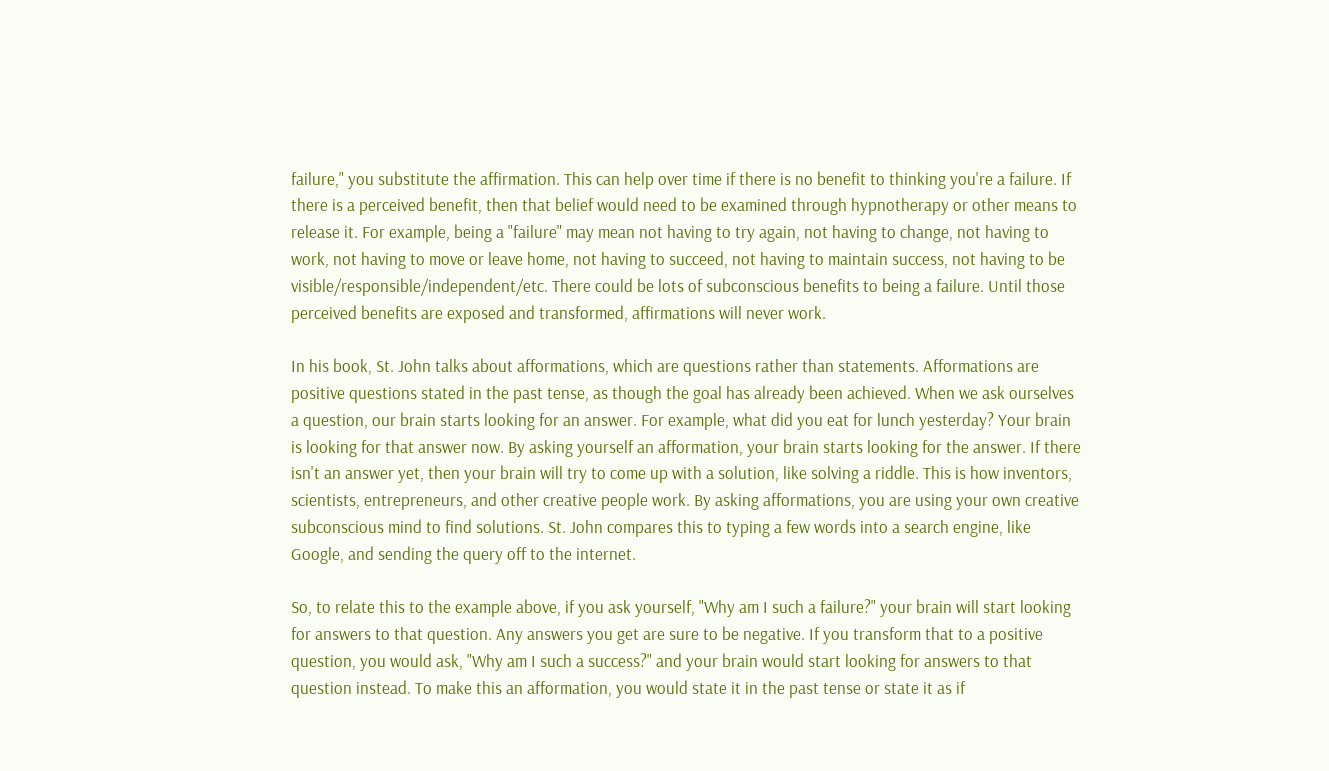failure," you substitute the affirmation. This can help over time if there is no benefit to thinking you're a failure. If there is a perceived benefit, then that belief would need to be examined through hypnotherapy or other means to release it. For example, being a "failure" may mean not having to try again, not having to change, not having to work, not having to move or leave home, not having to succeed, not having to maintain success, not having to be visible/responsible/independent/etc. There could be lots of subconscious benefits to being a failure. Until those perceived benefits are exposed and transformed, affirmations will never work.

In his book, St. John talks about afformations, which are questions rather than statements. Afformations are positive questions stated in the past tense, as though the goal has already been achieved. When we ask ourselves a question, our brain starts looking for an answer. For example, what did you eat for lunch yesterday? Your brain is looking for that answer now. By asking yourself an afformation, your brain starts looking for the answer. If there isn't an answer yet, then your brain will try to come up with a solution, like solving a riddle. This is how inventors, scientists, entrepreneurs, and other creative people work. By asking afformations, you are using your own creative subconscious mind to find solutions. St. John compares this to typing a few words into a search engine, like Google, and sending the query off to the internet.

So, to relate this to the example above, if you ask yourself, "Why am I such a failure?" your brain will start looking for answers to that question. Any answers you get are sure to be negative. If you transform that to a positive question, you would ask, "Why am I such a success?" and your brain would start looking for answers to that question instead. To make this an afformation, you would state it in the past tense or state it as if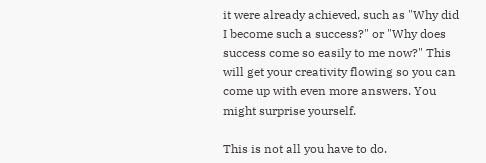it were already achieved, such as "Why did I become such a success?" or "Why does success come so easily to me now?" This will get your creativity flowing so you can come up with even more answers. You might surprise yourself.

This is not all you have to do.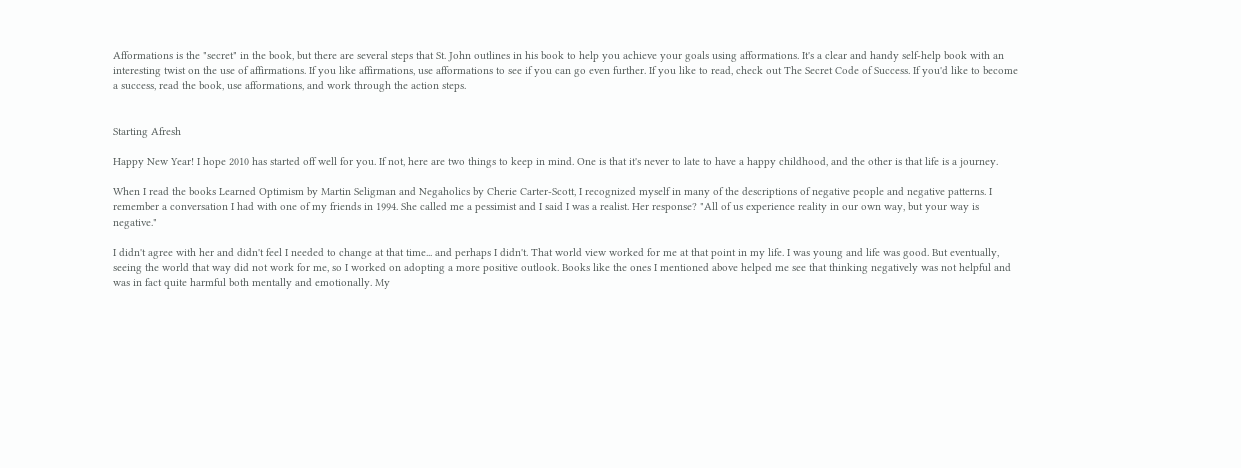Afformations is the "secret" in the book, but there are several steps that St. John outlines in his book to help you achieve your goals using afformations. It's a clear and handy self-help book with an interesting twist on the use of affirmations. If you like affirmations, use afformations to see if you can go even further. If you like to read, check out The Secret Code of Success. If you'd like to become a success, read the book, use afformations, and work through the action steps.


Starting Afresh

Happy New Year! I hope 2010 has started off well for you. If not, here are two things to keep in mind. One is that it's never to late to have a happy childhood, and the other is that life is a journey.

When I read the books Learned Optimism by Martin Seligman and Negaholics by Cherie Carter-Scott, I recognized myself in many of the descriptions of negative people and negative patterns. I remember a conversation I had with one of my friends in 1994. She called me a pessimist and I said I was a realist. Her response? "All of us experience reality in our own way, but your way is negative."

I didn't agree with her and didn't feel I needed to change at that time... and perhaps I didn't. That world view worked for me at that point in my life. I was young and life was good. But eventually, seeing the world that way did not work for me, so I worked on adopting a more positive outlook. Books like the ones I mentioned above helped me see that thinking negatively was not helpful and was in fact quite harmful both mentally and emotionally. My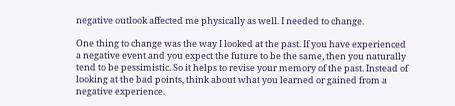negative outlook affected me physically as well. I needed to change.

One thing to change was the way I looked at the past. If you have experienced a negative event and you expect the future to be the same, then you naturally tend to be pessimistic. So it helps to revise your memory of the past. Instead of looking at the bad points, think about what you learned or gained from a negative experience.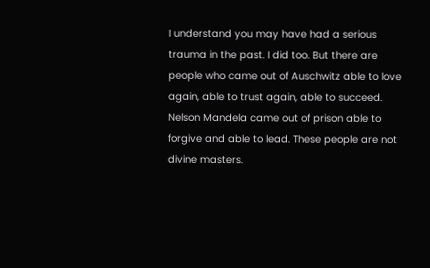I understand you may have had a serious trauma in the past. I did too. But there are people who came out of Auschwitz able to love again, able to trust again, able to succeed. Nelson Mandela came out of prison able to forgive and able to lead. These people are not divine masters.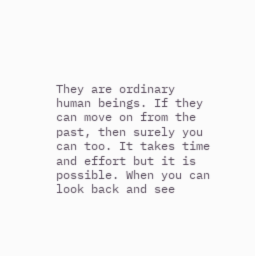They are ordinary human beings. If they can move on from the past, then surely you can too. It takes time and effort but it is possible. When you can look back and see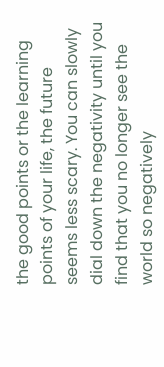the good points or the learning points of your life, the future seems less scary. You can slowly dial down the negativity until you find that you no longer see the world so negatively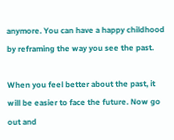anymore. You can have a happy childhood by reframing the way you see the past.

When you feel better about the past, it will be easier to face the future. Now go out and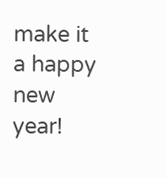make it a happy new year!